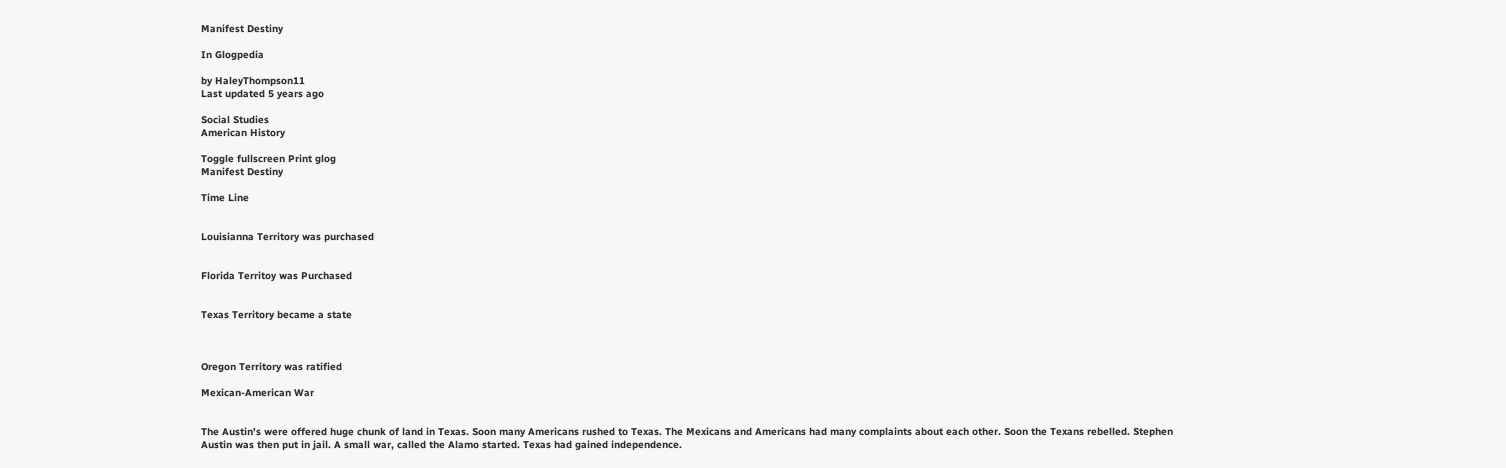Manifest Destiny

In Glogpedia

by HaleyThompson11
Last updated 5 years ago

Social Studies
American History

Toggle fullscreen Print glog
Manifest Destiny

Time Line


Louisianna Territory was purchased


Florida Territoy was Purchased


Texas Territory became a state



Oregon Territory was ratified

Mexican-American War


The Austin's were offered huge chunk of land in Texas. Soon many Americans rushed to Texas. The Mexicans and Americans had many complaints about each other. Soon the Texans rebelled. Stephen Austin was then put in jail. A small war, called the Alamo started. Texas had gained independence.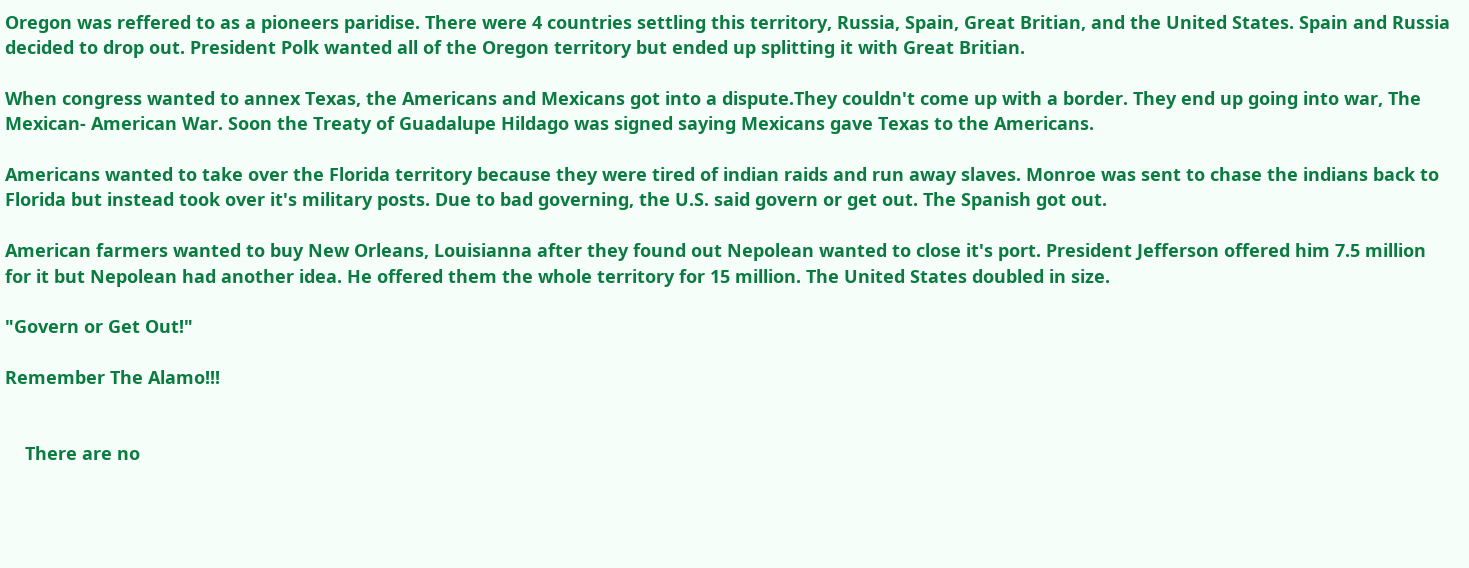Oregon was reffered to as a pioneers paridise. There were 4 countries settling this territory, Russia, Spain, Great Britian, and the United States. Spain and Russia decided to drop out. President Polk wanted all of the Oregon territory but ended up splitting it with Great Britian.

When congress wanted to annex Texas, the Americans and Mexicans got into a dispute.They couldn't come up with a border. They end up going into war, The Mexican- American War. Soon the Treaty of Guadalupe Hildago was signed saying Mexicans gave Texas to the Americans.

Americans wanted to take over the Florida territory because they were tired of indian raids and run away slaves. Monroe was sent to chase the indians back to Florida but instead took over it's military posts. Due to bad governing, the U.S. said govern or get out. The Spanish got out.

American farmers wanted to buy New Orleans, Louisianna after they found out Nepolean wanted to close it's port. President Jefferson offered him 7.5 million for it but Nepolean had another idea. He offered them the whole territory for 15 million. The United States doubled in size.

"Govern or Get Out!"

Remember The Alamo!!!


    There are no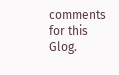comments for this Glog.